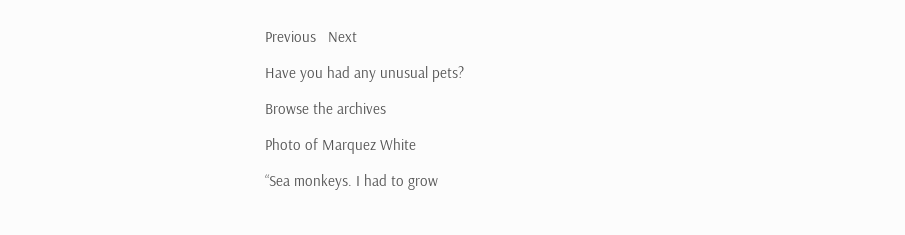Previous   Next

Have you had any unusual pets?

Browse the archives

Photo of Marquez White

“Sea monkeys. I had to grow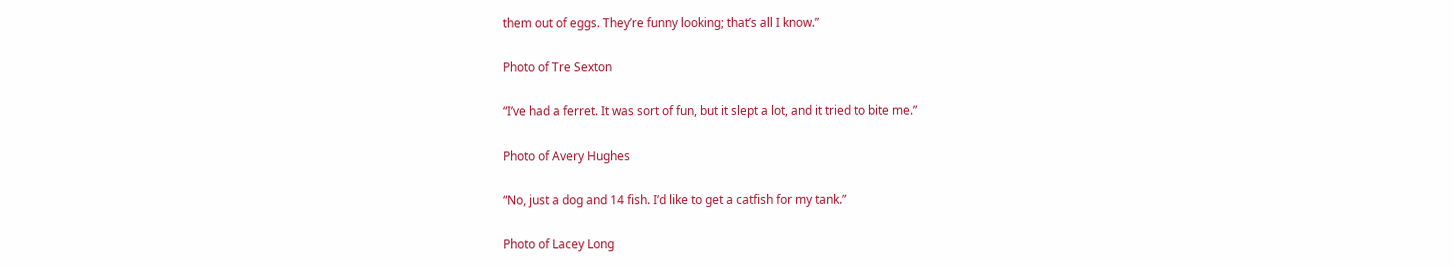them out of eggs. They’re funny looking; that’s all I know.”

Photo of Tre Sexton

“I’ve had a ferret. It was sort of fun, but it slept a lot, and it tried to bite me.”

Photo of Avery Hughes

“No, just a dog and 14 fish. I’d like to get a catfish for my tank.”

Photo of Lacey Long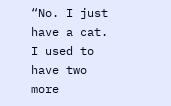“No. I just have a cat. I used to have two more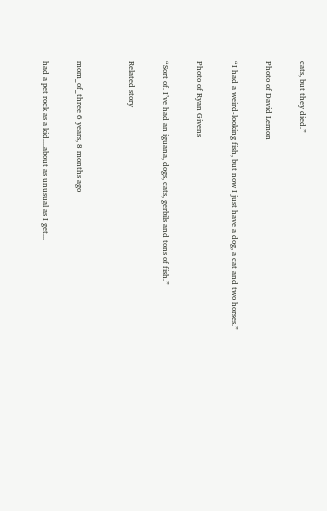cats, but they died.”

Photo of David Lemon

“I had a weird-looking fish, but now I just have a dog, a cat and two horses.”

Photo of Ryan Givens

“Sort of. I’ve had an iguana, dogs, cats, gerbils and tons of fish.”

Related story


mom_of_three 6 years, 8 months ago

had a pet rock as a kid....about as unusual as I get...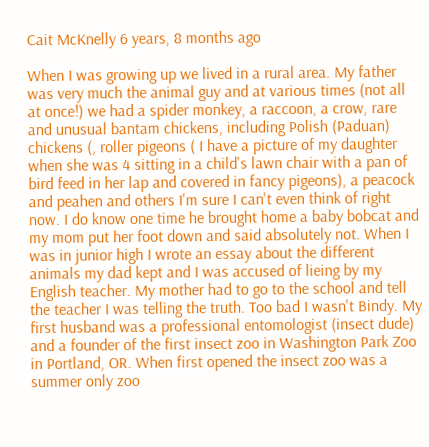Cait McKnelly 6 years, 8 months ago

When I was growing up we lived in a rural area. My father was very much the animal guy and at various times (not all at once!) we had a spider monkey, a raccoon, a crow, rare and unusual bantam chickens, including Polish (Paduan) chickens (, roller pigeons ( I have a picture of my daughter when she was 4 sitting in a child's lawn chair with a pan of bird feed in her lap and covered in fancy pigeons), a peacock and peahen and others I'm sure I can't even think of right now. I do know one time he brought home a baby bobcat and my mom put her foot down and said absolutely not. When I was in junior high I wrote an essay about the different animals my dad kept and I was accused of lieing by my English teacher. My mother had to go to the school and tell the teacher I was telling the truth. Too bad I wasn't Bindy. My first husband was a professional entomologist (insect dude) and a founder of the first insect zoo in Washington Park Zoo in Portland, OR. When first opened the insect zoo was a summer only zoo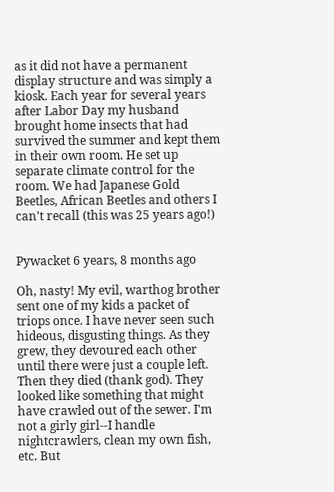as it did not have a permanent display structure and was simply a kiosk. Each year for several years after Labor Day my husband brought home insects that had survived the summer and kept them in their own room. He set up separate climate control for the room. We had Japanese Gold Beetles, African Beetles and others I can't recall (this was 25 years ago!)


Pywacket 6 years, 8 months ago

Oh, nasty! My evil, warthog brother sent one of my kids a packet of triops once. I have never seen such hideous, disgusting things. As they grew, they devoured each other until there were just a couple left. Then they died (thank god). They looked like something that might have crawled out of the sewer. I'm not a girly girl--I handle nightcrawlers, clean my own fish, etc. But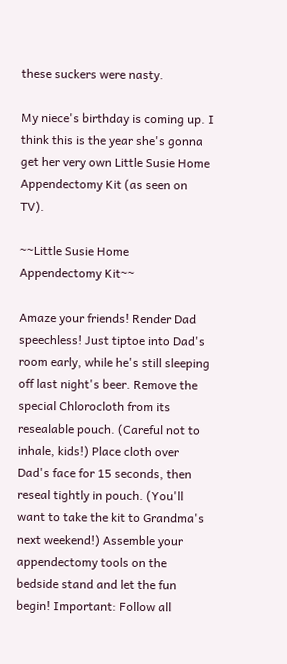these suckers were nasty.

My niece's birthday is coming up. I think this is the year she's gonna get her very own Little Susie Home Appendectomy Kit (as seen on TV).

~~Little Susie Home Appendectomy Kit~~

Amaze your friends! Render Dad speechless! Just tiptoe into Dad's room early, while he's still sleeping off last night's beer. Remove the special Chlorocloth from its resealable pouch. (Careful not to inhale, kids!) Place cloth over Dad's face for 15 seconds, then reseal tightly in pouch. (You'll want to take the kit to Grandma's next weekend!) Assemble your appendectomy tools on the bedside stand and let the fun begin! Important: Follow all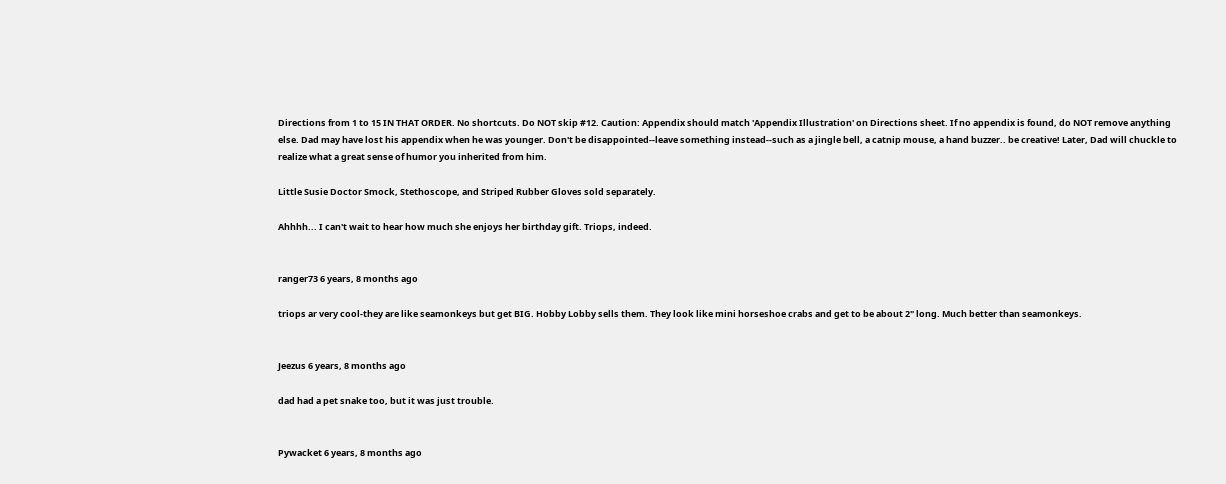Directions from 1 to 15 IN THAT ORDER. No shortcuts. Do NOT skip #12. Caution: Appendix should match 'Appendix Illustration' on Directions sheet. If no appendix is found, do NOT remove anything else. Dad may have lost his appendix when he was younger. Don't be disappointed--leave something instead--such as a jingle bell, a catnip mouse, a hand buzzer.. be creative! Later, Dad will chuckle to realize what a great sense of humor you inherited from him.

Little Susie Doctor Smock, Stethoscope, and Striped Rubber Gloves sold separately.

Ahhhh... I can't wait to hear how much she enjoys her birthday gift. Triops, indeed.


ranger73 6 years, 8 months ago

triops ar very cool-they are like seamonkeys but get BIG. Hobby Lobby sells them. They look like mini horseshoe crabs and get to be about 2" long. Much better than seamonkeys.


Jeezus 6 years, 8 months ago

dad had a pet snake too, but it was just trouble.


Pywacket 6 years, 8 months ago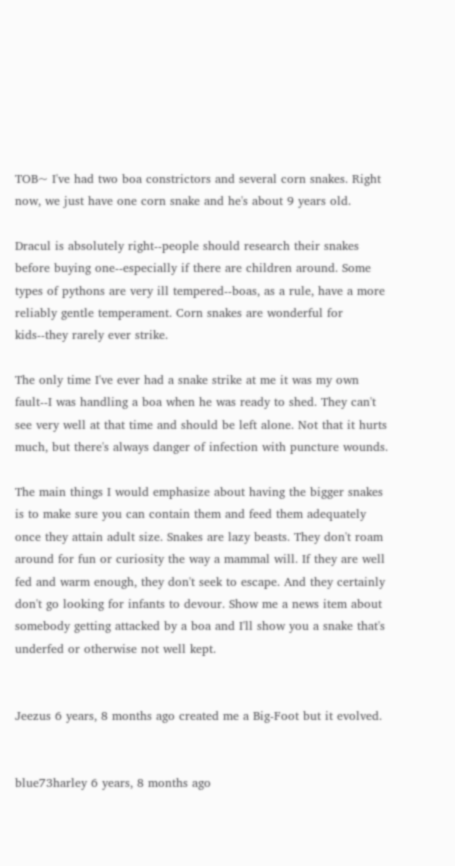TOB~ I've had two boa constrictors and several corn snakes. Right now, we just have one corn snake and he's about 9 years old.

Dracul is absolutely right--people should research their snakes before buying one--especially if there are children around. Some types of pythons are very ill tempered--boas, as a rule, have a more reliably gentle temperament. Corn snakes are wonderful for kids--they rarely ever strike.

The only time I've ever had a snake strike at me it was my own fault--I was handling a boa when he was ready to shed. They can't see very well at that time and should be left alone. Not that it hurts much, but there's always danger of infection with puncture wounds.

The main things I would emphasize about having the bigger snakes is to make sure you can contain them and feed them adequately once they attain adult size. Snakes are lazy beasts. They don't roam around for fun or curiosity the way a mammal will. If they are well fed and warm enough, they don't seek to escape. And they certainly don't go looking for infants to devour. Show me a news item about somebody getting attacked by a boa and I'll show you a snake that's underfed or otherwise not well kept.


Jeezus 6 years, 8 months ago created me a Big-Foot but it evolved.


blue73harley 6 years, 8 months ago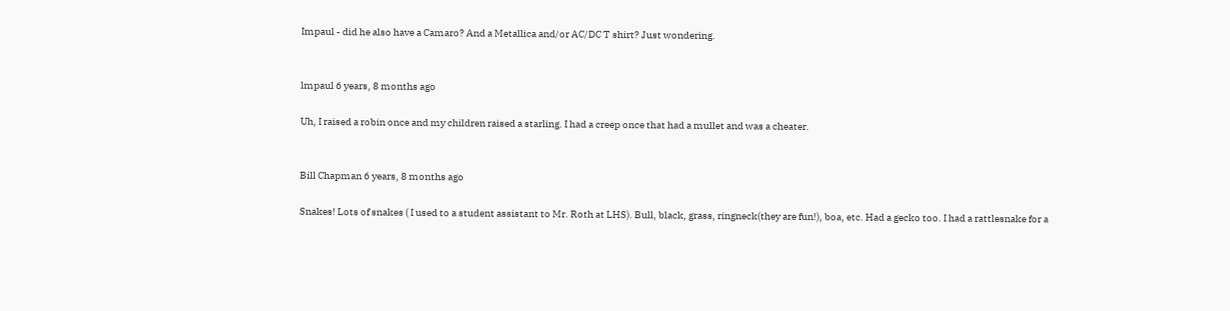Impaul - did he also have a Camaro? And a Metallica and/or AC/DC T shirt? Just wondering.


lmpaul 6 years, 8 months ago

Uh, I raised a robin once and my children raised a starling. I had a creep once that had a mullet and was a cheater.


Bill Chapman 6 years, 8 months ago

Snakes! Lots of snakes ( I used to a student assistant to Mr. Roth at LHS). Bull, black, grass, ringneck(they are fun!), boa, etc. Had a gecko too. I had a rattlesnake for a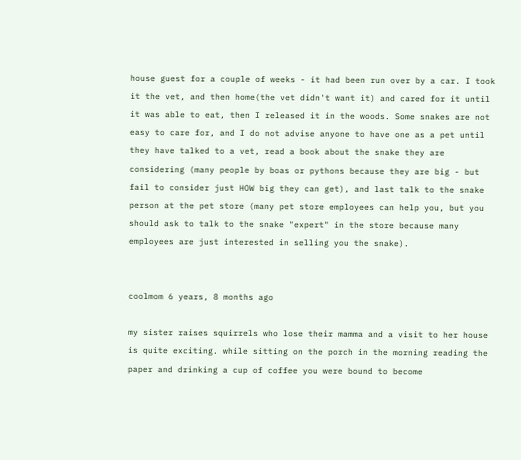house guest for a couple of weeks - it had been run over by a car. I took it the vet, and then home(the vet didn't want it) and cared for it until it was able to eat, then I released it in the woods. Some snakes are not easy to care for, and I do not advise anyone to have one as a pet until they have talked to a vet, read a book about the snake they are considering (many people by boas or pythons because they are big - but fail to consider just HOW big they can get), and last talk to the snake person at the pet store (many pet store employees can help you, but you should ask to talk to the snake "expert" in the store because many employees are just interested in selling you the snake).


coolmom 6 years, 8 months ago

my sister raises squirrels who lose their mamma and a visit to her house is quite exciting. while sitting on the porch in the morning reading the paper and drinking a cup of coffee you were bound to become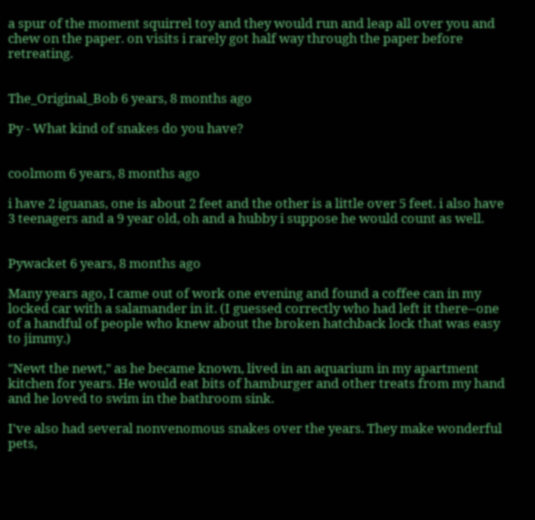a spur of the moment squirrel toy and they would run and leap all over you and chew on the paper. on visits i rarely got half way through the paper before retreating.


The_Original_Bob 6 years, 8 months ago

Py - What kind of snakes do you have?


coolmom 6 years, 8 months ago

i have 2 iguanas, one is about 2 feet and the other is a little over 5 feet. i also have 3 teenagers and a 9 year old, oh and a hubby i suppose he would count as well.


Pywacket 6 years, 8 months ago

Many years ago, I came out of work one evening and found a coffee can in my locked car with a salamander in it. (I guessed correctly who had left it there--one of a handful of people who knew about the broken hatchback lock that was easy to jimmy.)

"Newt the newt," as he became known, lived in an aquarium in my apartment kitchen for years. He would eat bits of hamburger and other treats from my hand and he loved to swim in the bathroom sink.

I've also had several nonvenomous snakes over the years. They make wonderful pets,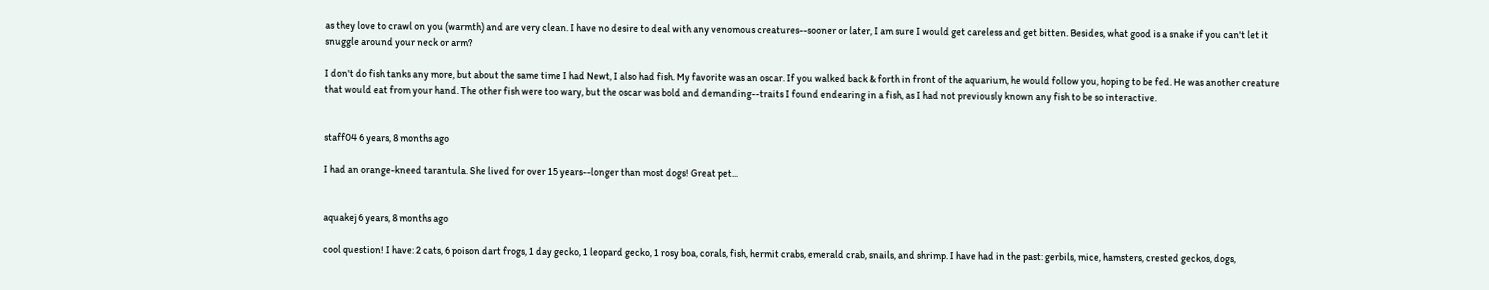as they love to crawl on you (warmth) and are very clean. I have no desire to deal with any venomous creatures--sooner or later, I am sure I would get careless and get bitten. Besides, what good is a snake if you can't let it snuggle around your neck or arm?

I don't do fish tanks any more, but about the same time I had Newt, I also had fish. My favorite was an oscar. If you walked back & forth in front of the aquarium, he would follow you, hoping to be fed. He was another creature that would eat from your hand. The other fish were too wary, but the oscar was bold and demanding--traits I found endearing in a fish, as I had not previously known any fish to be so interactive.


staff04 6 years, 8 months ago

I had an orange-kneed tarantula. She lived for over 15 years--longer than most dogs! Great pet...


aquakej 6 years, 8 months ago

cool question! I have: 2 cats, 6 poison dart frogs, 1 day gecko, 1 leopard gecko, 1 rosy boa, corals, fish, hermit crabs, emerald crab, snails, and shrimp. I have had in the past: gerbils, mice, hamsters, crested geckos, dogs,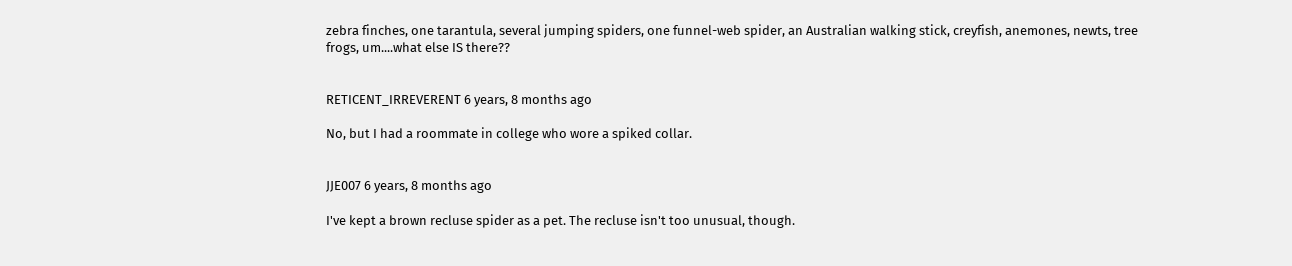zebra finches, one tarantula, several jumping spiders, one funnel-web spider, an Australian walking stick, creyfish, anemones, newts, tree frogs, um....what else IS there??


RETICENT_IRREVERENT 6 years, 8 months ago

No, but I had a roommate in college who wore a spiked collar.


JJE007 6 years, 8 months ago

I've kept a brown recluse spider as a pet. The recluse isn't too unusual, though.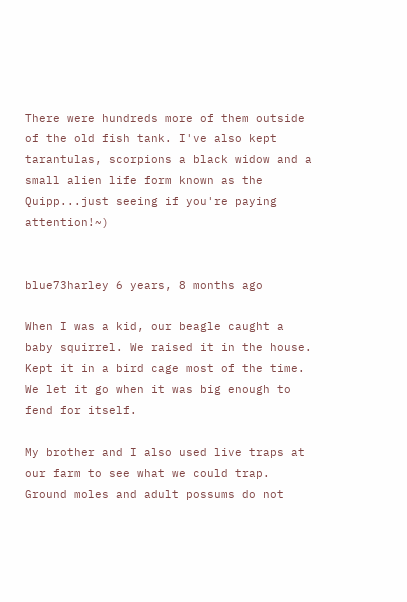There were hundreds more of them outside of the old fish tank. I've also kept tarantulas, scorpions a black widow and a small alien life form known as the Quipp...just seeing if you're paying attention!~)


blue73harley 6 years, 8 months ago

When I was a kid, our beagle caught a baby squirrel. We raised it in the house. Kept it in a bird cage most of the time. We let it go when it was big enough to fend for itself.

My brother and I also used live traps at our farm to see what we could trap. Ground moles and adult possums do not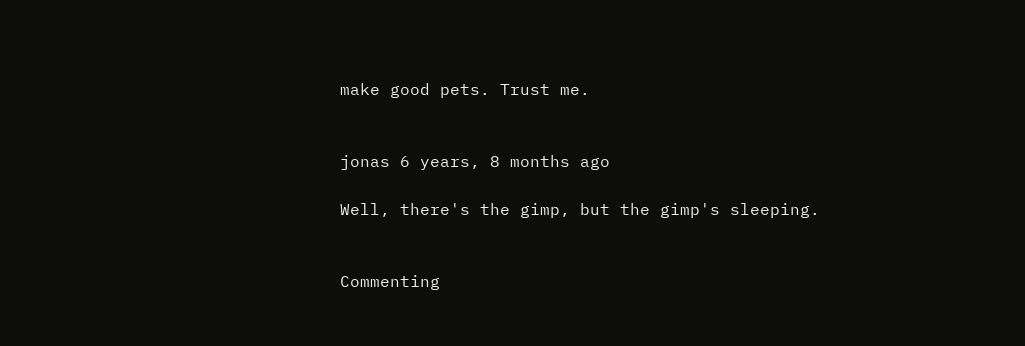make good pets. Trust me.


jonas 6 years, 8 months ago

Well, there's the gimp, but the gimp's sleeping.


Commenting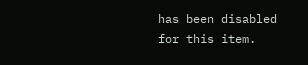has been disabled for this item.